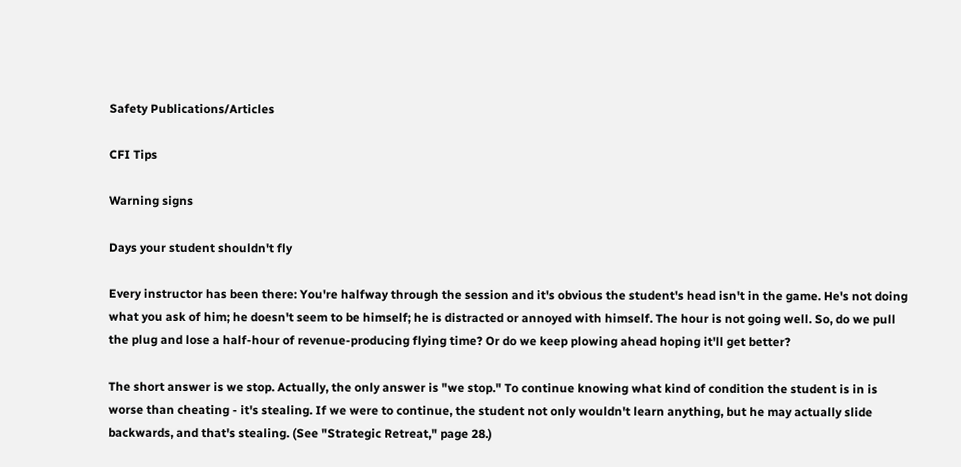Safety Publications/Articles

CFI Tips

Warning signs

Days your student shouldn't fly

Every instructor has been there: You're halfway through the session and it's obvious the student's head isn't in the game. He's not doing what you ask of him; he doesn't seem to be himself; he is distracted or annoyed with himself. The hour is not going well. So, do we pull the plug and lose a half-hour of revenue-producing flying time? Or do we keep plowing ahead hoping it'll get better?

The short answer is we stop. Actually, the only answer is "we stop." To continue knowing what kind of condition the student is in is worse than cheating - it's stealing. If we were to continue, the student not only wouldn't learn anything, but he may actually slide backwards, and that's stealing. (See "Strategic Retreat," page 28.)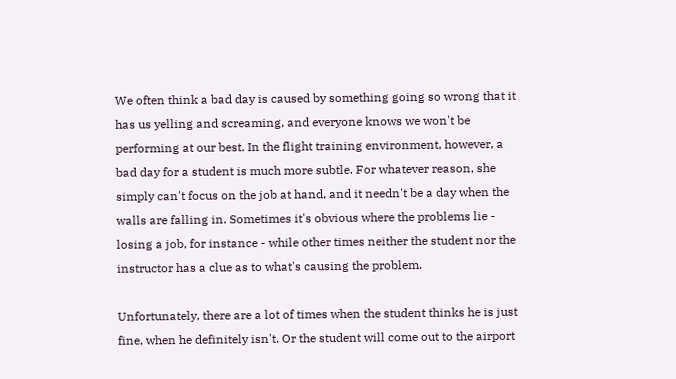We often think a bad day is caused by something going so wrong that it has us yelling and screaming, and everyone knows we won't be performing at our best. In the flight training environment, however, a bad day for a student is much more subtle. For whatever reason, she simply can't focus on the job at hand, and it needn't be a day when the walls are falling in. Sometimes it's obvious where the problems lie - losing a job, for instance - while other times neither the student nor the instructor has a clue as to what's causing the problem.

Unfortunately, there are a lot of times when the student thinks he is just fine, when he definitely isn't. Or the student will come out to the airport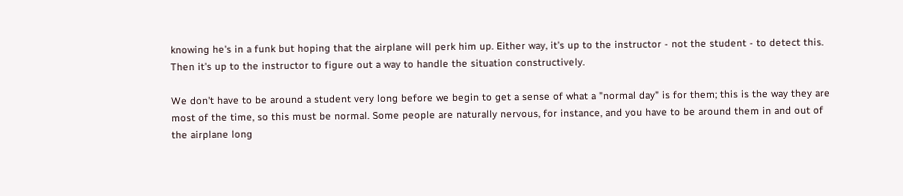knowing he's in a funk but hoping that the airplane will perk him up. Either way, it's up to the instructor - not the student - to detect this. Then it's up to the instructor to figure out a way to handle the situation constructively.

We don't have to be around a student very long before we begin to get a sense of what a "normal day" is for them; this is the way they are most of the time, so this must be normal. Some people are naturally nervous, for instance, and you have to be around them in and out of the airplane long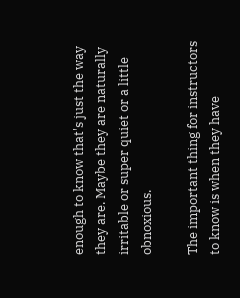enough to know that's just the way they are. Maybe they are naturally irritable or super quiet or a little obnoxious.

The important thing for instructors to know is when they have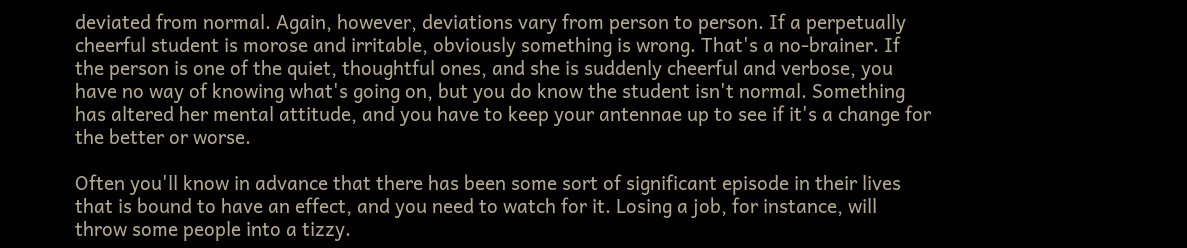deviated from normal. Again, however, deviations vary from person to person. If a perpetually cheerful student is morose and irritable, obviously something is wrong. That's a no-brainer. If the person is one of the quiet, thoughtful ones, and she is suddenly cheerful and verbose, you have no way of knowing what's going on, but you do know the student isn't normal. Something has altered her mental attitude, and you have to keep your antennae up to see if it's a change for the better or worse.

Often you'll know in advance that there has been some sort of significant episode in their lives that is bound to have an effect, and you need to watch for it. Losing a job, for instance, will throw some people into a tizzy.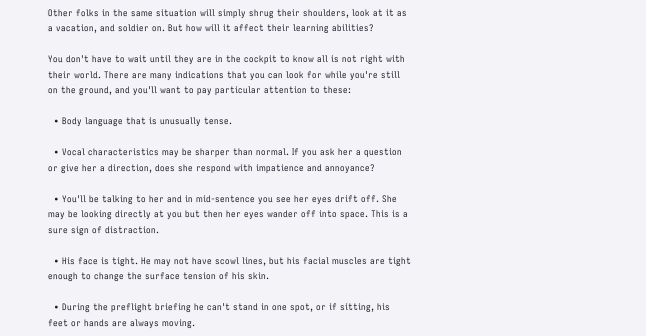Other folks in the same situation will simply shrug their shoulders, look at it as a vacation, and soldier on. But how will it affect their learning abilities?

You don't have to wait until they are in the cockpit to know all is not right with their world. There are many indications that you can look for while you're still on the ground, and you'll want to pay particular attention to these:

  • Body language that is unusually tense.

  • Vocal characteristics may be sharper than normal. If you ask her a question or give her a direction, does she respond with impatience and annoyance?

  • You'll be talking to her and in mid-sentence you see her eyes drift off. She may be looking directly at you but then her eyes wander off into space. This is a sure sign of distraction.

  • His face is tight. He may not have scowl lines, but his facial muscles are tight enough to change the surface tension of his skin.

  • During the preflight briefing he can't stand in one spot, or if sitting, his feet or hands are always moving.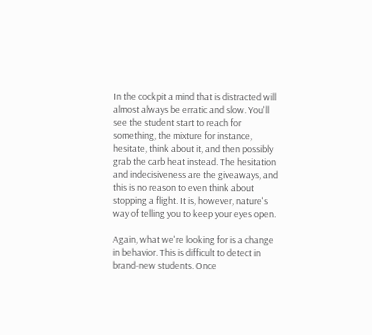In the cockpit a mind that is distracted will almost always be erratic and slow. You'll see the student start to reach for something, the mixture for instance, hesitate, think about it, and then possibly grab the carb heat instead. The hesitation and indecisiveness are the giveaways, and this is no reason to even think about stopping a flight. It is, however, nature's way of telling you to keep your eyes open.

Again, what we're looking for is a change in behavior. This is difficult to detect in brand-new students. Once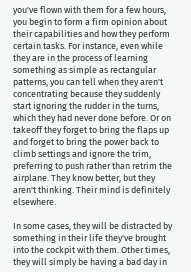you've flown with them for a few hours, you begin to form a firm opinion about their capabilities and how they perform certain tasks. For instance, even while they are in the process of learning something as simple as rectangular patterns, you can tell when they aren't concentrating because they suddenly start ignoring the rudder in the turns, which they had never done before. Or on takeoff they forget to bring the flaps up and forget to bring the power back to climb settings and ignore the trim, preferring to push rather than retrim the airplane. They know better, but they aren't thinking. Their mind is definitely elsewhere.

In some cases, they will be distracted by something in their life they've brought into the cockpit with them. Other times, they will simply be having a bad day in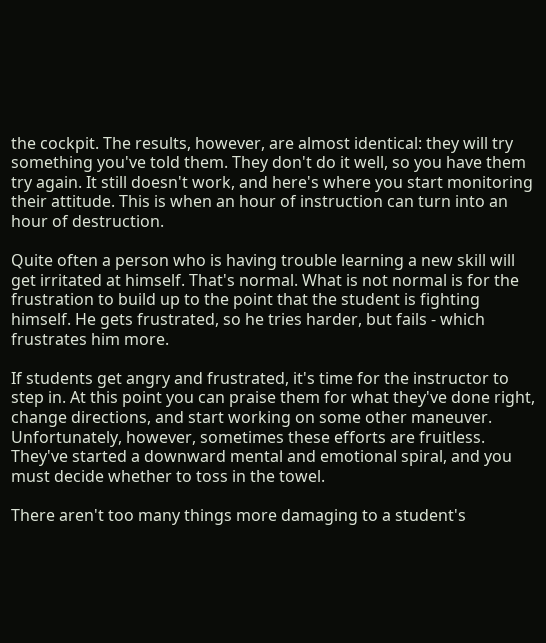the cockpit. The results, however, are almost identical: they will try something you've told them. They don't do it well, so you have them try again. It still doesn't work, and here's where you start monitoring their attitude. This is when an hour of instruction can turn into an hour of destruction.

Quite often a person who is having trouble learning a new skill will get irritated at himself. That's normal. What is not normal is for the frustration to build up to the point that the student is fighting himself. He gets frustrated, so he tries harder, but fails - which frustrates him more.

If students get angry and frustrated, it's time for the instructor to step in. At this point you can praise them for what they've done right, change directions, and start working on some other maneuver. Unfortunately, however, sometimes these efforts are fruitless. They've started a downward mental and emotional spiral, and you must decide whether to toss in the towel.

There aren't too many things more damaging to a student's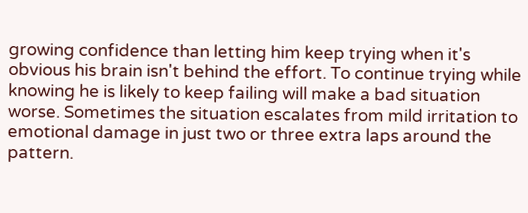growing confidence than letting him keep trying when it's obvious his brain isn't behind the effort. To continue trying while knowing he is likely to keep failing will make a bad situation worse. Sometimes the situation escalates from mild irritation to emotional damage in just two or three extra laps around the pattern.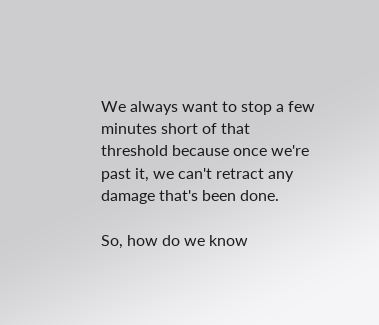We always want to stop a few minutes short of that threshold because once we're past it, we can't retract any damage that's been done.

So, how do we know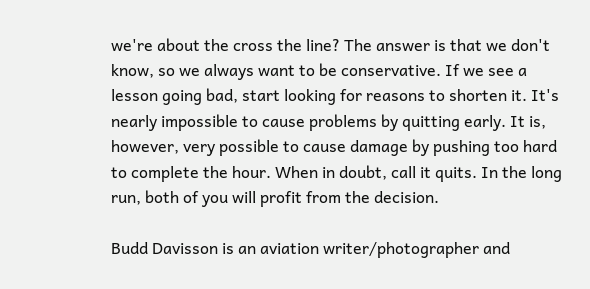we're about the cross the line? The answer is that we don't know, so we always want to be conservative. If we see a lesson going bad, start looking for reasons to shorten it. It's nearly impossible to cause problems by quitting early. It is, however, very possible to cause damage by pushing too hard to complete the hour. When in doubt, call it quits. In the long run, both of you will profit from the decision.

Budd Davisson is an aviation writer/photographer and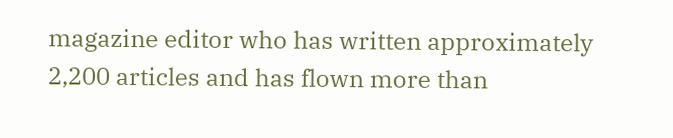magazine editor who has written approximately 2,200 articles and has flown more than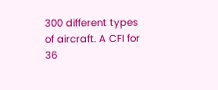300 different types of aircraft. A CFI for 36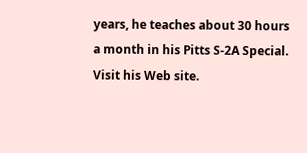years, he teaches about 30 hours a month in his Pitts S-2A Special. Visit his Web site.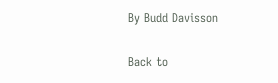By Budd Davisson

Back to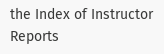the Index of Instructor Reports